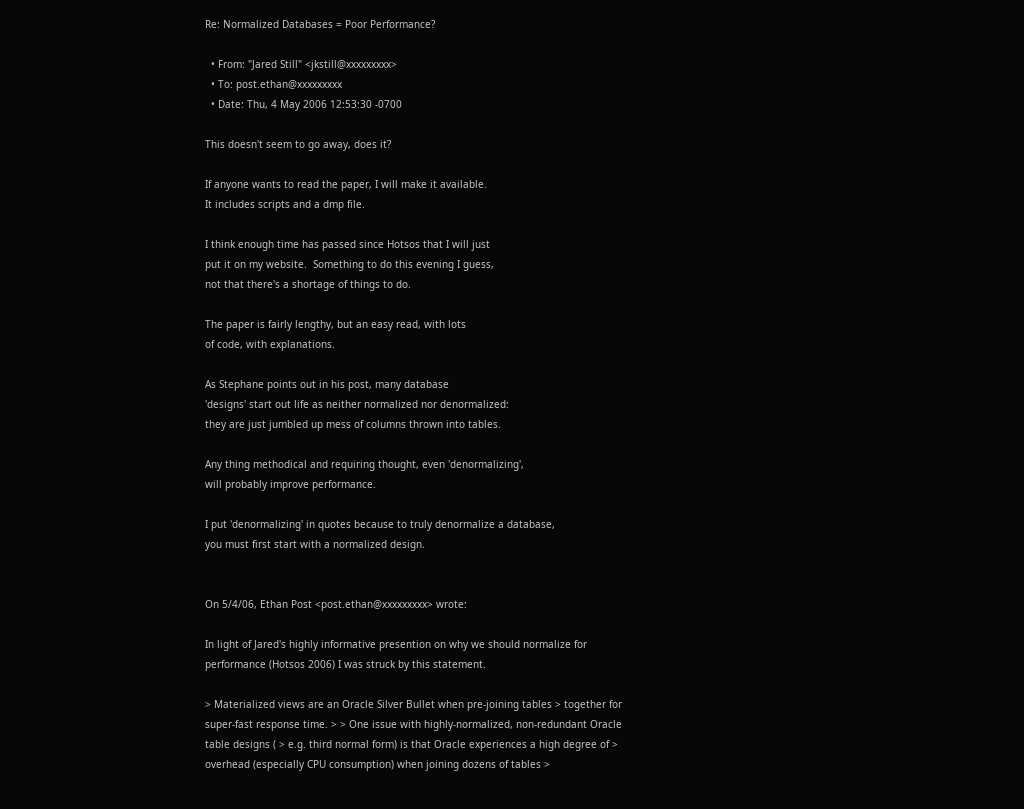Re: Normalized Databases = Poor Performance?

  • From: "Jared Still" <jkstill@xxxxxxxxx>
  • To: post.ethan@xxxxxxxxx
  • Date: Thu, 4 May 2006 12:53:30 -0700

This doesn't seem to go away, does it?

If anyone wants to read the paper, I will make it available.
It includes scripts and a dmp file.

I think enough time has passed since Hotsos that I will just
put it on my website.  Something to do this evening I guess,
not that there's a shortage of things to do.

The paper is fairly lengthy, but an easy read, with lots
of code, with explanations.

As Stephane points out in his post, many database
'designs' start out life as neither normalized nor denormalized:
they are just jumbled up mess of columns thrown into tables.

Any thing methodical and requiring thought, even 'denormalizing',
will probably improve performance.

I put 'denormalizing' in quotes because to truly denormalize a database,
you must first start with a normalized design.


On 5/4/06, Ethan Post <post.ethan@xxxxxxxxx> wrote:

In light of Jared's highly informative presention on why we should normalize for performance (Hotsos 2006) I was struck by this statement.

> Materialized views are an Oracle Silver Bullet when pre-joining tables > together for super-fast response time. > > One issue with highly-normalized, non-redundant Oracle table designs ( > e.g. third normal form) is that Oracle experiences a high degree of > overhead (especially CPU consumption) when joining dozens of tables >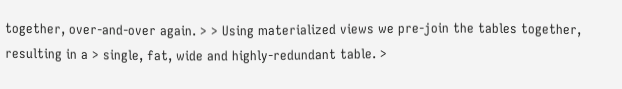together, over-and-over again. > > Using materialized views we pre-join the tables together, resulting in a > single, fat, wide and highly-redundant table. >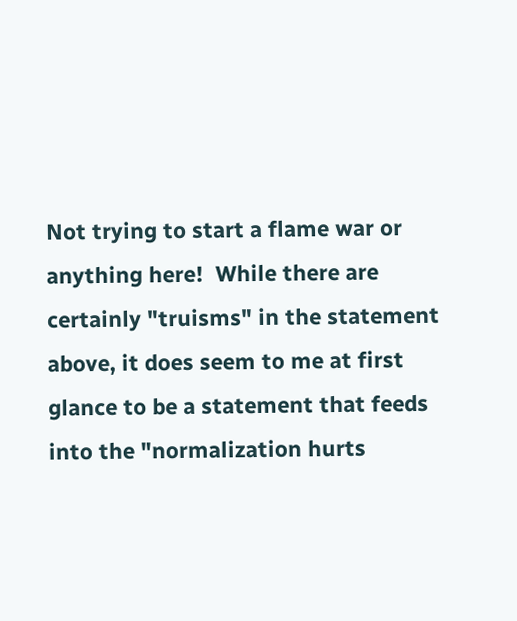Not trying to start a flame war or anything here!  While there are
certainly "truisms" in the statement above, it does seem to me at first
glance to be a statement that feeds into the "normalization hurts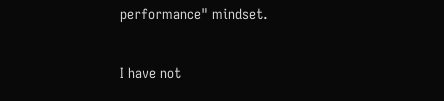performance" mindset.

I have not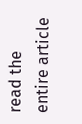read the entire article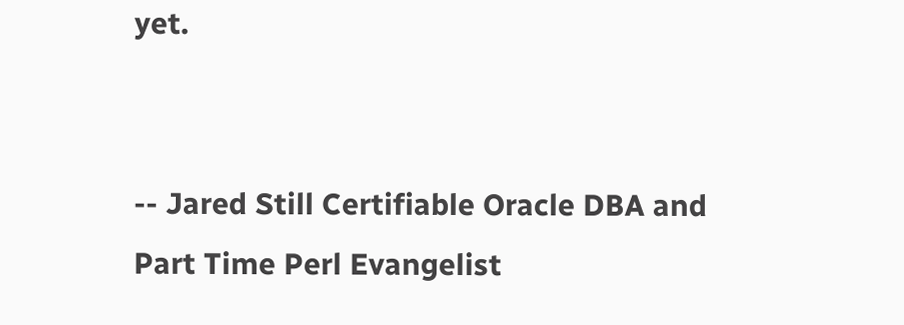yet.


-- Jared Still Certifiable Oracle DBA and Part Time Perl Evangelist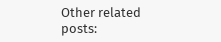Other related posts: